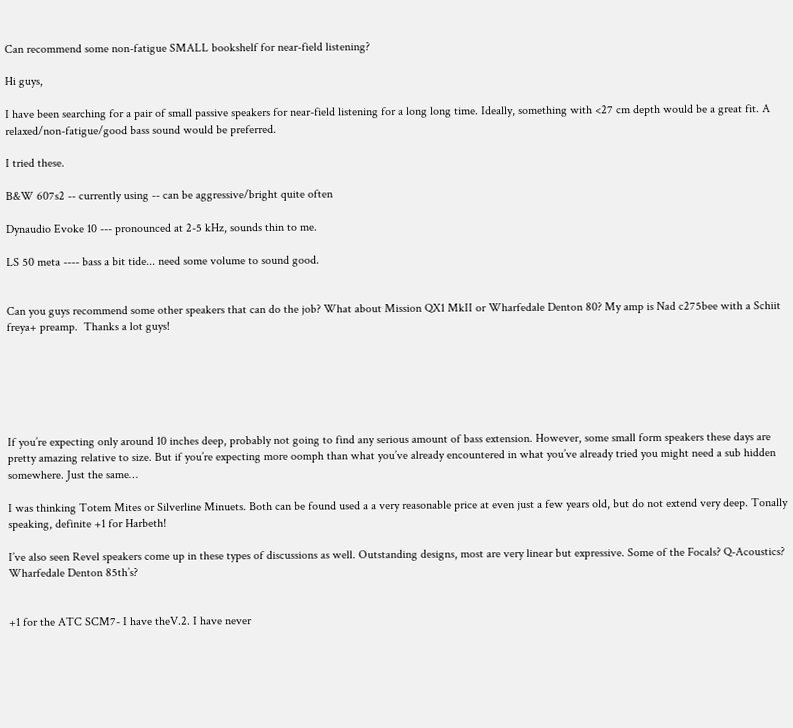Can recommend some non-fatigue SMALL bookshelf for near-field listening?

Hi guys,

I have been searching for a pair of small passive speakers for near-field listening for a long long time. Ideally, something with <27 cm depth would be a great fit. A relaxed/non-fatigue/good bass sound would be preferred.

I tried these.

B&W 607s2 -- currently using -- can be aggressive/bright quite often

Dynaudio Evoke 10 --- pronounced at 2-5 kHz, sounds thin to me.

LS 50 meta ---- bass a bit tide... need some volume to sound good.


Can you guys recommend some other speakers that can do the job? What about Mission QX1 MkII or Wharfedale Denton 80? My amp is Nad c275bee with a Schiit freya+ preamp.  Thanks a lot guys!






If you’re expecting only around 10 inches deep, probably not going to find any serious amount of bass extension. However, some small form speakers these days are pretty amazing relative to size. But if you’re expecting more oomph than what you’ve already encountered in what you’ve already tried you might need a sub hidden somewhere. Just the same…

I was thinking Totem Mites or Silverline Minuets. Both can be found used a a very reasonable price at even just a few years old, but do not extend very deep. Tonally speaking, definite +1 for Harbeth!

I’ve also seen Revel speakers come up in these types of discussions as well. Outstanding designs, most are very linear but expressive. Some of the Focals? Q-Acoustics? Wharfedale Denton 85th’s?


+1 for the ATC SCM7- I have theV.2. I have never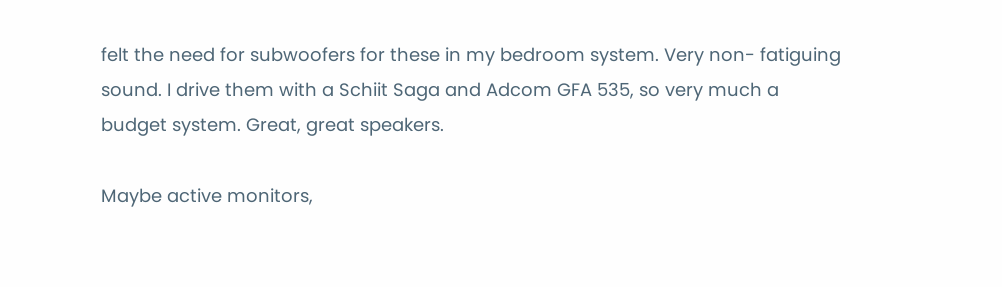felt the need for subwoofers for these in my bedroom system. Very non- fatiguing sound. I drive them with a Schiit Saga and Adcom GFA 535, so very much a budget system. Great, great speakers.

Maybe active monitors,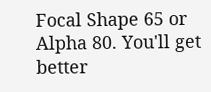Focal Shape 65 or Alpha 80. You'll get better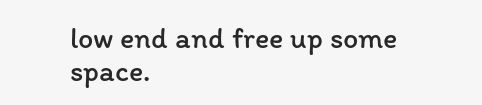low end and free up some space.